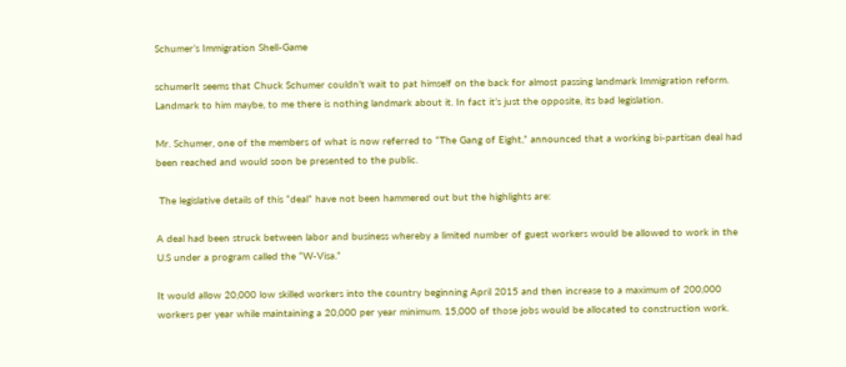Schumer’s Immigration Shell-Game

schumerIt seems that Chuck Schumer couldn’t wait to pat himself on the back for almost passing landmark Immigration reform. Landmark to him maybe, to me there is nothing landmark about it. In fact it’s just the opposite, its bad legislation.

Mr. Schumer, one of the members of what is now referred to “The Gang of Eight,” announced that a working bi-partisan deal had been reached and would soon be presented to the public.

 The legislative details of this “deal” have not been hammered out but the highlights are:

A deal had been struck between labor and business whereby a limited number of guest workers would be allowed to work in the U.S under a program called the “W-Visa.”

It would allow 20,000 low skilled workers into the country beginning April 2015 and then increase to a maximum of 200,000 workers per year while maintaining a 20,000 per year minimum. 15,000 of those jobs would be allocated to construction work.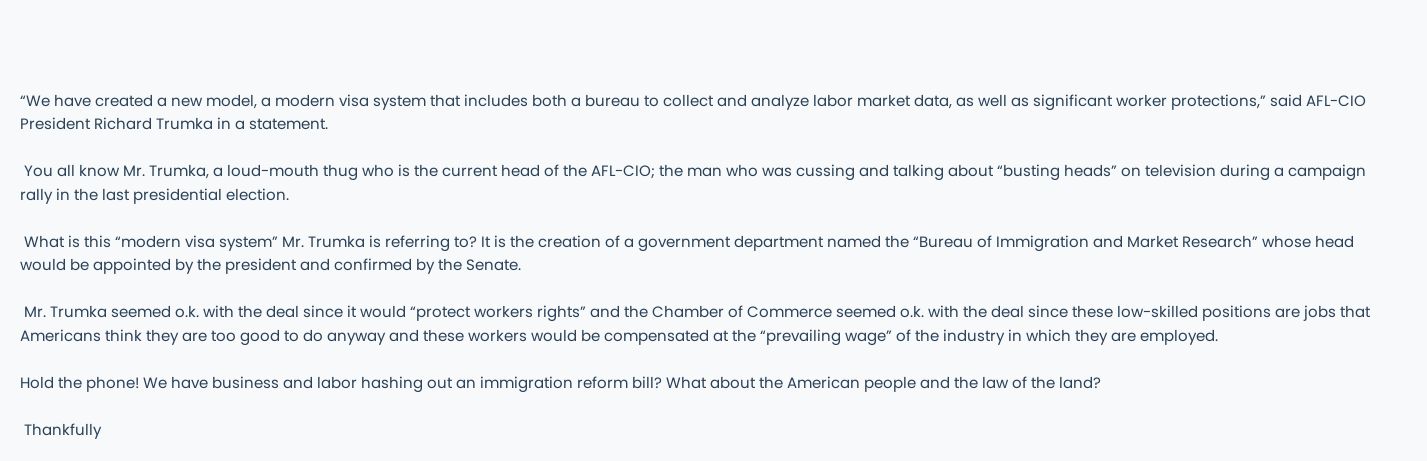“We have created a new model, a modern visa system that includes both a bureau to collect and analyze labor market data, as well as significant worker protections,” said AFL-CIO President Richard Trumka in a statement.

 You all know Mr. Trumka, a loud-mouth thug who is the current head of the AFL-CIO; the man who was cussing and talking about “busting heads” on television during a campaign rally in the last presidential election.

 What is this “modern visa system” Mr. Trumka is referring to? It is the creation of a government department named the “Bureau of Immigration and Market Research” whose head would be appointed by the president and confirmed by the Senate.

 Mr. Trumka seemed o.k. with the deal since it would “protect workers rights” and the Chamber of Commerce seemed o.k. with the deal since these low-skilled positions are jobs that Americans think they are too good to do anyway and these workers would be compensated at the “prevailing wage” of the industry in which they are employed.

Hold the phone! We have business and labor hashing out an immigration reform bill? What about the American people and the law of the land?

 Thankfully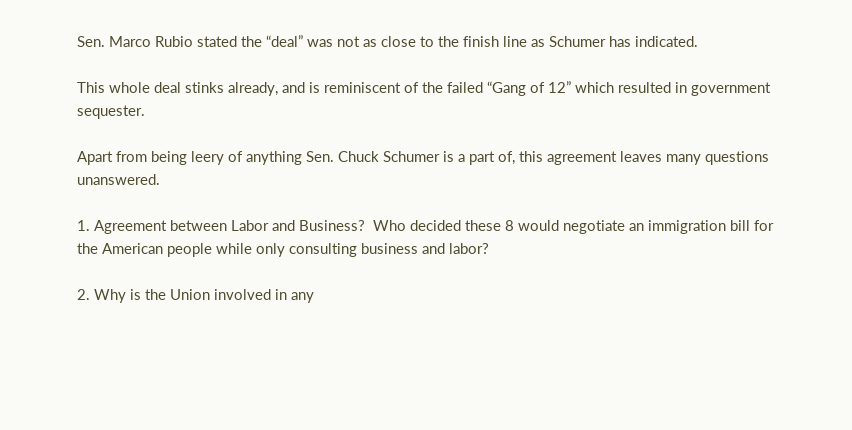Sen. Marco Rubio stated the “deal” was not as close to the finish line as Schumer has indicated.

This whole deal stinks already, and is reminiscent of the failed “Gang of 12” which resulted in government sequester.

Apart from being leery of anything Sen. Chuck Schumer is a part of, this agreement leaves many questions unanswered.

1. Agreement between Labor and Business?  Who decided these 8 would negotiate an immigration bill for the American people while only consulting business and labor?

2. Why is the Union involved in any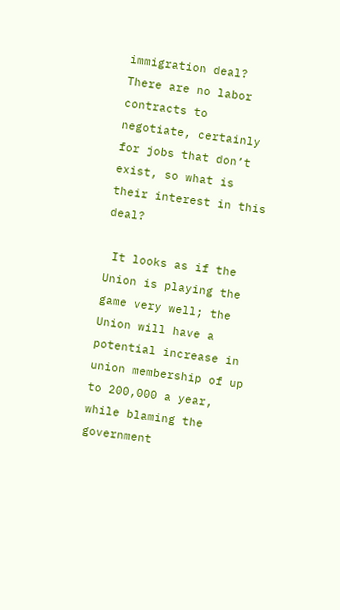immigration deal? There are no labor contracts to negotiate, certainly for jobs that don’t exist, so what is their interest in this deal?

 It looks as if the Union is playing the game very well; the Union will have a potential increase in union membership of up to 200,000 a year, while blaming the government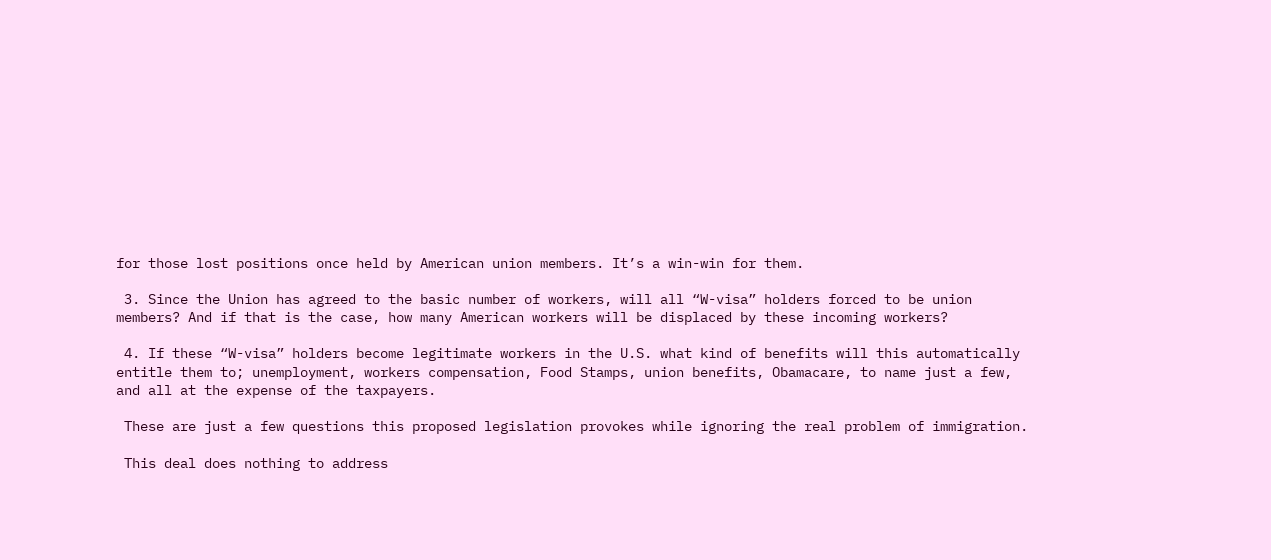for those lost positions once held by American union members. It’s a win-win for them.

 3. Since the Union has agreed to the basic number of workers, will all “W-visa” holders forced to be union members? And if that is the case, how many American workers will be displaced by these incoming workers?

 4. If these “W-visa” holders become legitimate workers in the U.S. what kind of benefits will this automatically entitle them to; unemployment, workers compensation, Food Stamps, union benefits, Obamacare, to name just a few, and all at the expense of the taxpayers.

 These are just a few questions this proposed legislation provokes while ignoring the real problem of immigration.

 This deal does nothing to address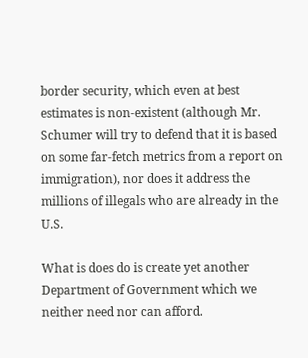border security, which even at best estimates is non-existent (although Mr. Schumer will try to defend that it is based on some far-fetch metrics from a report on immigration), nor does it address the millions of illegals who are already in the U.S.

What is does do is create yet another Department of Government which we neither need nor can afford.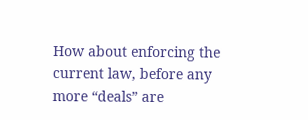How about enforcing the current law, before any more “deals” are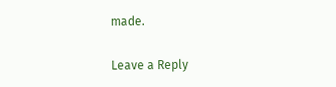made.

Leave a Reply